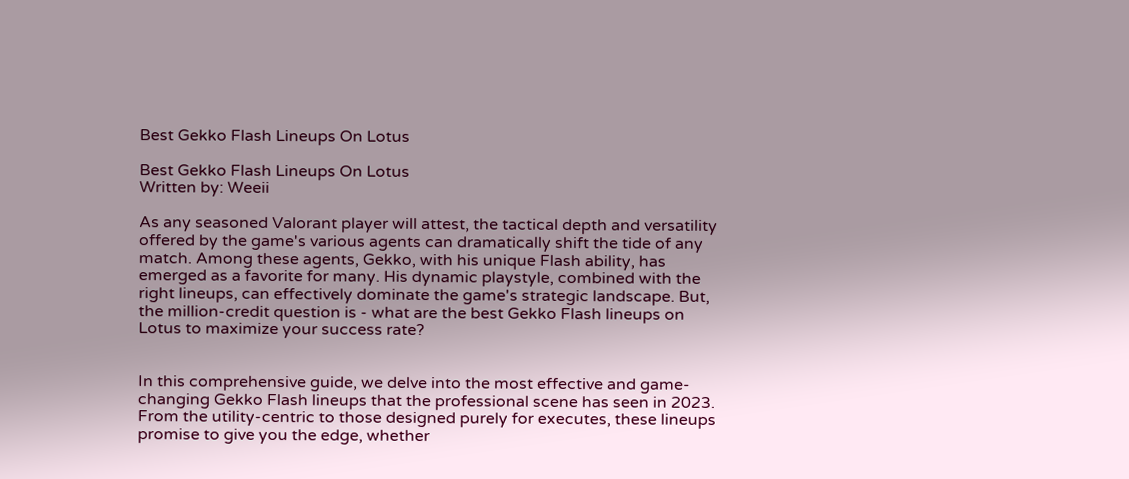Best Gekko Flash Lineups On Lotus

Best Gekko Flash Lineups On Lotus
Written by: Weeii

As any seasoned Valorant player will attest, the tactical depth and versatility offered by the game's various agents can dramatically shift the tide of any match. Among these agents, Gekko, with his unique Flash ability, has emerged as a favorite for many. His dynamic playstyle, combined with the right lineups, can effectively dominate the game's strategic landscape. But, the million-credit question is - what are the best Gekko Flash lineups on Lotus to maximize your success rate?


In this comprehensive guide, we delve into the most effective and game-changing Gekko Flash lineups that the professional scene has seen in 2023. From the utility-centric to those designed purely for executes, these lineups promise to give you the edge, whether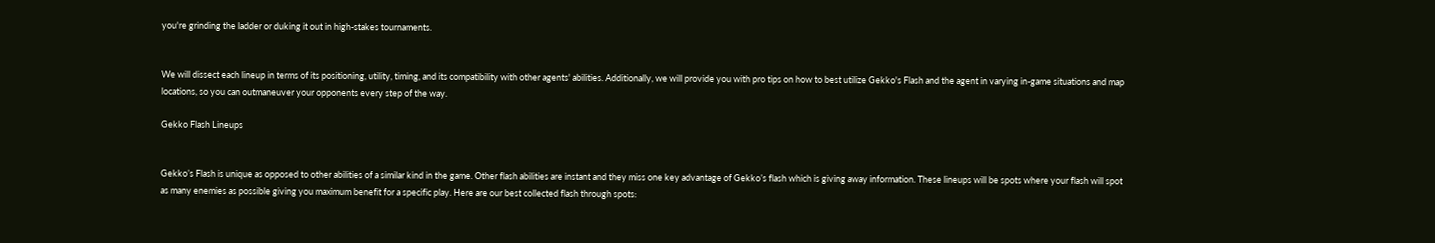you're grinding the ladder or duking it out in high-stakes tournaments.


We will dissect each lineup in terms of its positioning, utility, timing, and its compatibility with other agents' abilities. Additionally, we will provide you with pro tips on how to best utilize Gekko's Flash and the agent in varying in-game situations and map locations, so you can outmaneuver your opponents every step of the way.

Gekko Flash Lineups


Gekko’s Flash is unique as opposed to other abilities of a similar kind in the game. Other flash abilities are instant and they miss one key advantage of Gekko’s flash which is giving away information. These lineups will be spots where your flash will spot as many enemies as possible giving you maximum benefit for a specific play. Here are our best collected flash through spots: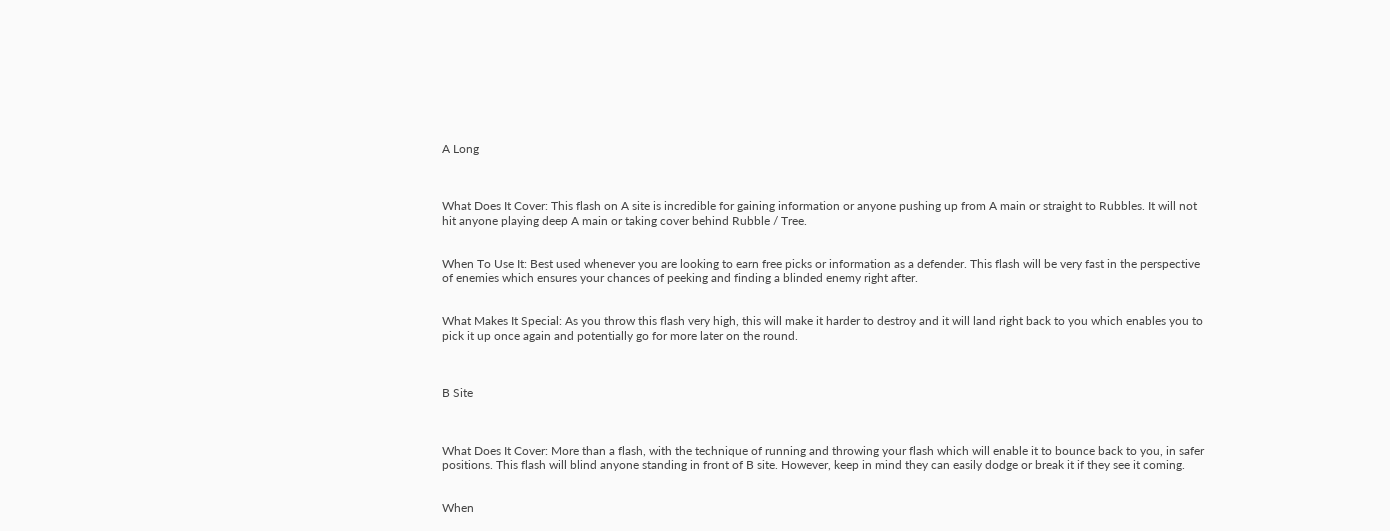A Long



What Does It Cover: This flash on A site is incredible for gaining information or anyone pushing up from A main or straight to Rubbles. It will not hit anyone playing deep A main or taking cover behind Rubble / Tree.


When To Use It: Best used whenever you are looking to earn free picks or information as a defender. This flash will be very fast in the perspective of enemies which ensures your chances of peeking and finding a blinded enemy right after.


What Makes It Special: As you throw this flash very high, this will make it harder to destroy and it will land right back to you which enables you to pick it up once again and potentially go for more later on the round.



B Site



What Does It Cover: More than a flash, with the technique of running and throwing your flash which will enable it to bounce back to you, in safer positions. This flash will blind anyone standing in front of B site. However, keep in mind they can easily dodge or break it if they see it coming.


When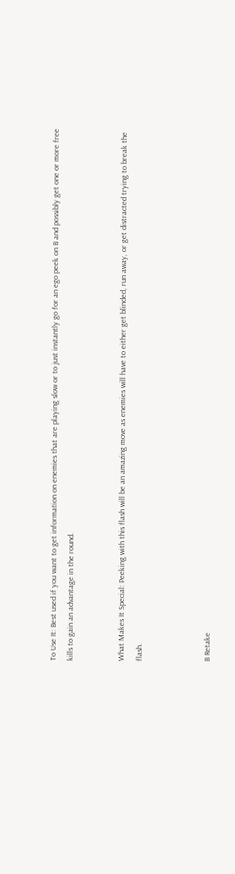To Use It: Best used if you want to get information on enemies that are playing slow or to just instantly go for an ego peek on B and possibly get one or more free kills to gain an advantage in the round.


What Makes It Special: Peeking with this flash will be an amazing move as enemies will have to either get blinded, run away, or get distracted trying to break the flash.



B Retake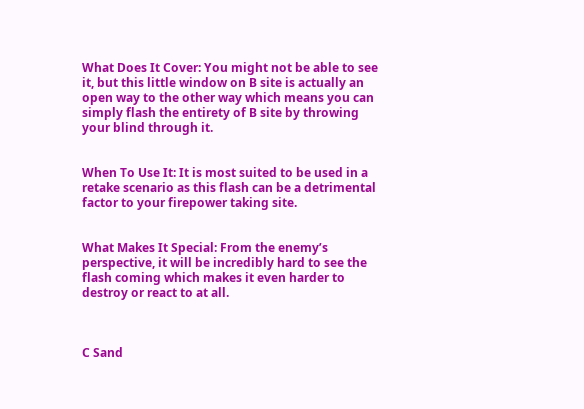What Does It Cover: You might not be able to see it, but this little window on B site is actually an open way to the other way which means you can simply flash the entirety of B site by throwing your blind through it.


When To Use It: It is most suited to be used in a retake scenario as this flash can be a detrimental factor to your firepower taking site.


What Makes It Special: From the enemy’s perspective, it will be incredibly hard to see the flash coming which makes it even harder to destroy or react to at all.



C Sand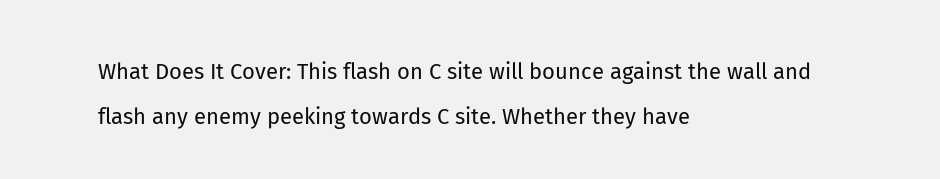What Does It Cover: This flash on C site will bounce against the wall and flash any enemy peeking towards C site. Whether they have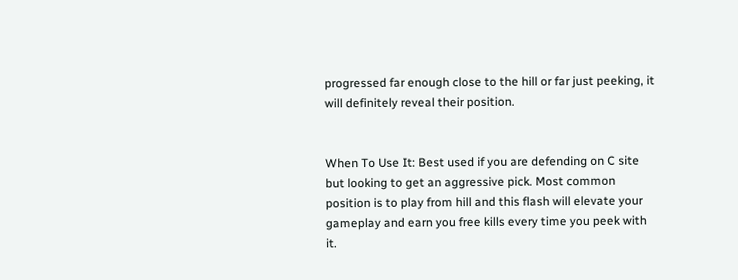progressed far enough close to the hill or far just peeking, it will definitely reveal their position.


When To Use It: Best used if you are defending on C site but looking to get an aggressive pick. Most common position is to play from hill and this flash will elevate your gameplay and earn you free kills every time you peek with it.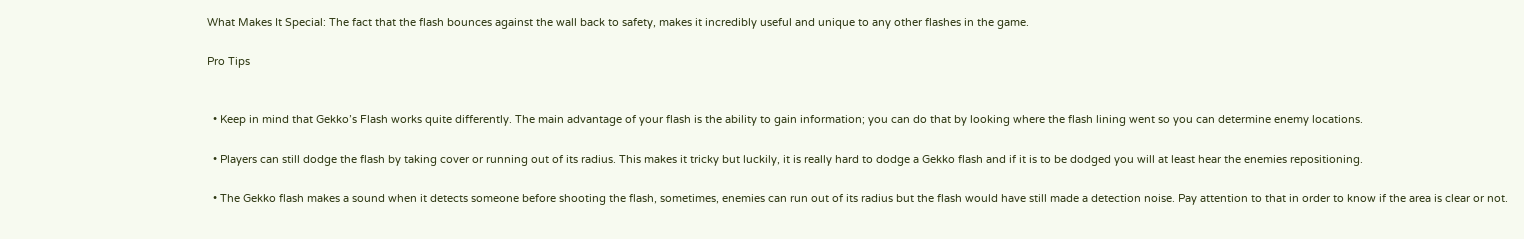What Makes It Special: The fact that the flash bounces against the wall back to safety, makes it incredibly useful and unique to any other flashes in the game.

Pro Tips


  • Keep in mind that Gekko’s Flash works quite differently. The main advantage of your flash is the ability to gain information; you can do that by looking where the flash lining went so you can determine enemy locations.

  • Players can still dodge the flash by taking cover or running out of its radius. This makes it tricky but luckily, it is really hard to dodge a Gekko flash and if it is to be dodged you will at least hear the enemies repositioning.

  • The Gekko flash makes a sound when it detects someone before shooting the flash, sometimes, enemies can run out of its radius but the flash would have still made a detection noise. Pay attention to that in order to know if the area is clear or not.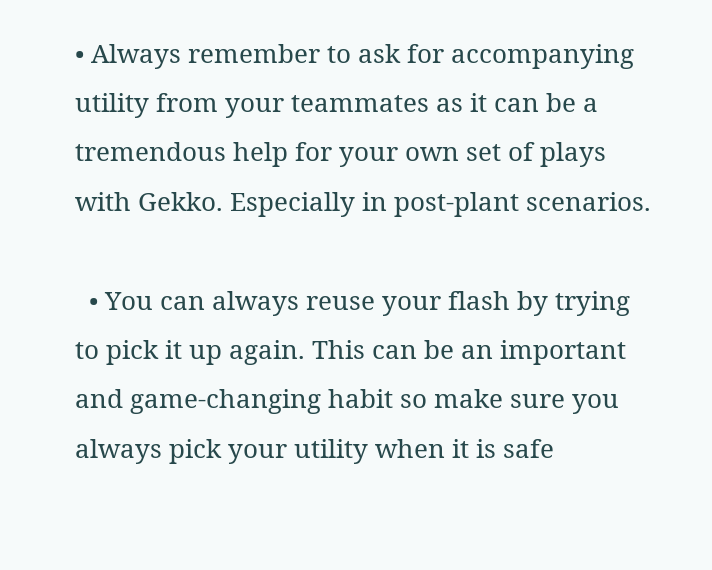• Always remember to ask for accompanying utility from your teammates as it can be a tremendous help for your own set of plays with Gekko. Especially in post-plant scenarios.

  • You can always reuse your flash by trying to pick it up again. This can be an important and game-changing habit so make sure you always pick your utility when it is safe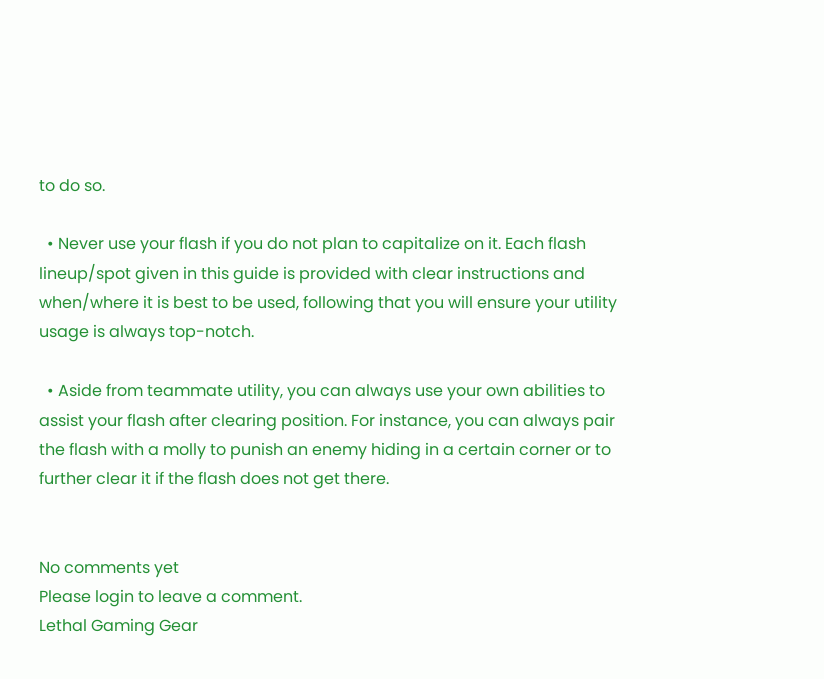to do so.

  • Never use your flash if you do not plan to capitalize on it. Each flash lineup/spot given in this guide is provided with clear instructions and when/where it is best to be used, following that you will ensure your utility usage is always top-notch.

  • Aside from teammate utility, you can always use your own abilities to assist your flash after clearing position. For instance, you can always pair the flash with a molly to punish an enemy hiding in a certain corner or to further clear it if the flash does not get there.


No comments yet
Please login to leave a comment.
Lethal Gaming Gear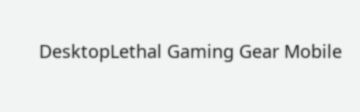DesktopLethal Gaming Gear Mobile